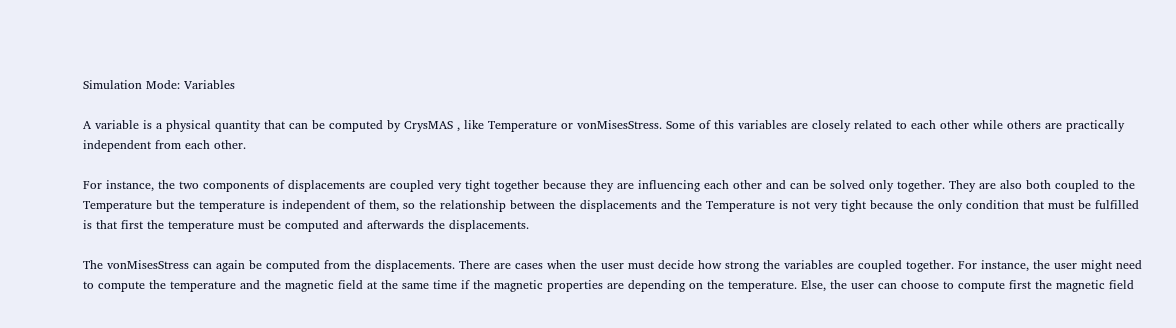Simulation Mode: Variables

A variable is a physical quantity that can be computed by CrysMAS , like Temperature or vonMisesStress. Some of this variables are closely related to each other while others are practically independent from each other.

For instance, the two components of displacements are coupled very tight together because they are influencing each other and can be solved only together. They are also both coupled to the Temperature but the temperature is independent of them, so the relationship between the displacements and the Temperature is not very tight because the only condition that must be fulfilled is that first the temperature must be computed and afterwards the displacements.

The vonMisesStress can again be computed from the displacements. There are cases when the user must decide how strong the variables are coupled together. For instance, the user might need to compute the temperature and the magnetic field at the same time if the magnetic properties are depending on the temperature. Else, the user can choose to compute first the magnetic field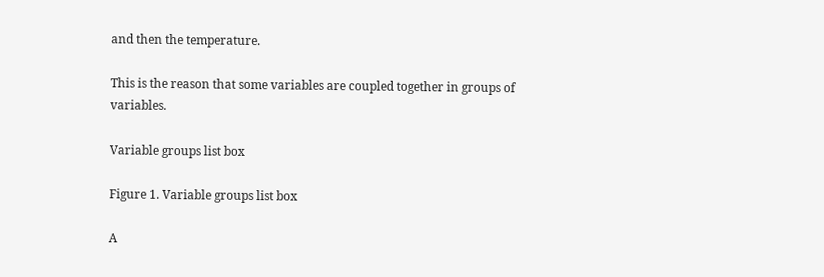and then the temperature.

This is the reason that some variables are coupled together in groups of variables.

Variable groups list box

Figure 1. Variable groups list box

A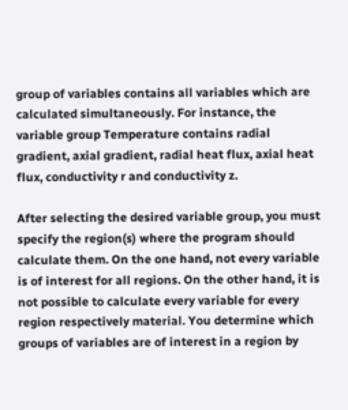group of variables contains all variables which are calculated simultaneously. For instance, the variable group Temperature contains radial gradient, axial gradient, radial heat flux, axial heat flux, conductivity r and conductivity z.

After selecting the desired variable group, you must specify the region(s) where the program should calculate them. On the one hand, not every variable is of interest for all regions. On the other hand, it is not possible to calculate every variable for every region respectively material. You determine which groups of variables are of interest in a region by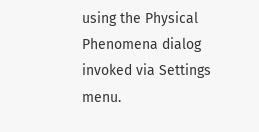using the Physical Phenomena dialog invoked via Settings menu.